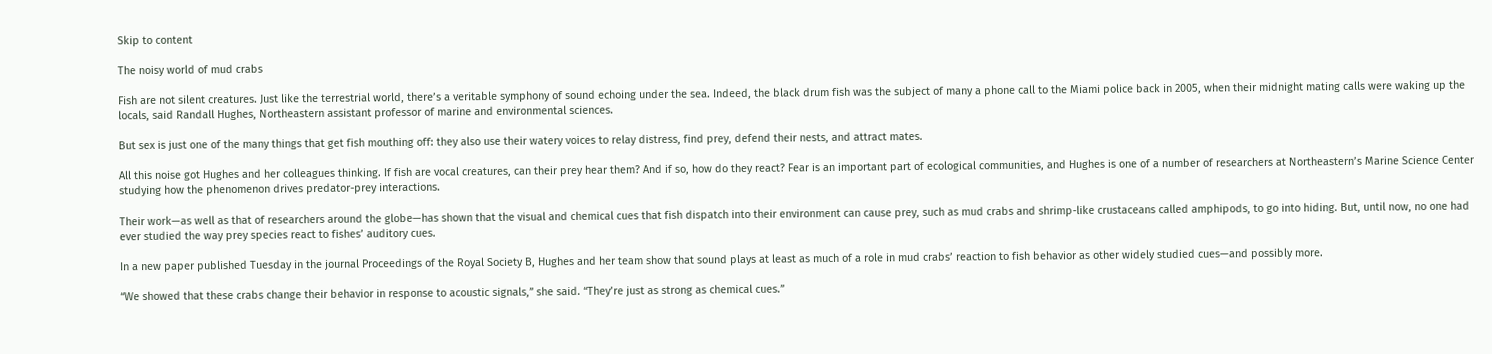Skip to content

The noisy world of mud crabs

Fish are not silent creatures. Just like the terrestrial world, there’s a veritable symphony of sound echoing under the sea. Indeed, the black drum fish was the subject of many a phone call to the Miami police back in 2005, when their midnight mating calls were waking up the locals, said Randall Hughes, Northeastern assistant professor of marine and environmental sciences.

But sex is just one of the many things that get fish mouthing off: they also use their watery voices to relay distress, find prey, defend their nests, and attract mates.

All this noise got Hughes and her colleagues thinking. If fish are vocal creatures, can their prey hear them? And if so, how do they react? Fear is an important part of ecological communities, and Hughes is one of a number of researchers at Northeastern’s Marine Science Center studying how the phenomenon drives predator-prey interactions.

Their work—as well as that of researchers around the globe—has shown that the visual and chemical cues that fish dispatch into their environment can cause prey, such as mud crabs and shrimp-like crustaceans called amphipods, to go into hiding. But, until now, no one had ever studied the way prey species react to fishes’ auditory cues.

In a new paper published Tuesday in the journal Proceedings of the Royal Society B, Hughes and her team show that sound plays at least as much of a role in mud crabs’ reaction to fish behavior as other widely studied cues—and possibly more.

“We showed that these crabs change their behavior in response to acoustic signals,” she said. “They’re just as strong as chemical cues.”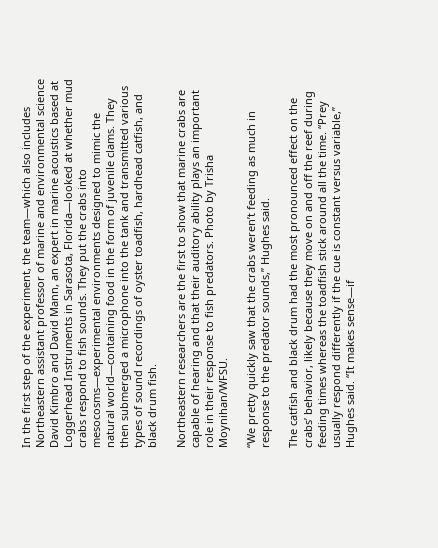In the first step of the experiment, the team—which also includes Northeastern assistant professor of marine and environmental science David Kimbro and David Mann, an expert in marine acoustics based at Loggerhead Instruments in Sarasota, Florida—looked at whether mud crabs respond to fish sounds. They put the crabs into mesocosms—experimental environments designed to mimic the natural world—containing food in the form of juvenile clams. They then submerged a microphone into the tank and transmitted various types of sound recordings of oyster toadfish, hardhead catfish, and black drum fish.

Northeastern researchers are the first to show that marine crabs are capable of hearing and that their auditory ability plays an important role in their response to fish predators. Photo by Trisha Moynihan/WFSU.

“We pretty quickly saw that the crabs weren’t feeding as much in response to the predator sounds,” Hughes said.

The catfish and black drum had the most pronounced effect on the crabs’ behavior, likely because they move on and off the reef during feeding times whereas the toadfish stick around all the time. “Prey usually respond differently if the cue is constant versus variable,” Hughes said. “It makes sense—if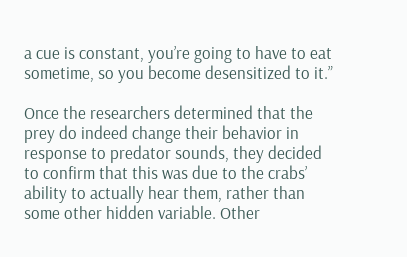a cue is constant, you’re going to have to eat sometime, so you become desensitized to it.”

Once the researchers determined that the prey do indeed change their behavior in response to predator sounds, they decided to confirm that this was due to the crabs’ ability to actually hear them, rather than some other hidden variable. Other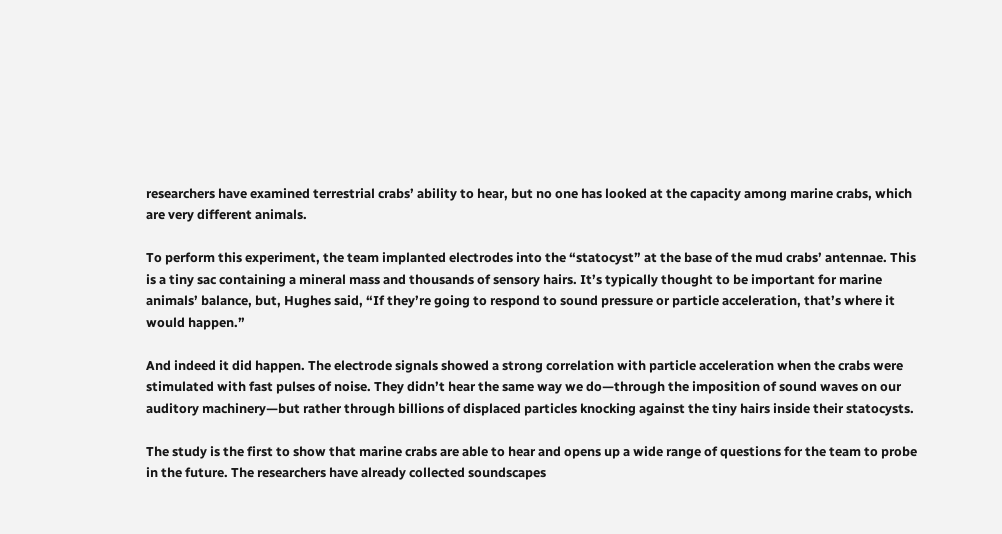researchers have examined terrestrial crabs’ ability to hear, but no one has looked at the capacity among marine crabs, which are very different animals.

To perform this experiment, the team implanted electrodes into the “statocyst” at the base of the mud crabs’ antennae. This is a tiny sac containing a mineral mass and thousands of sensory hairs. It’s typically thought to be important for marine animals’ balance, but, Hughes said, “If they’re going to respond to sound pressure or particle acceleration, that’s where it would happen.”

And indeed it did happen. The electrode signals showed a strong correlation with particle acceleration when the crabs were stimulated with fast pulses of noise. They didn’t hear the same way we do—through the imposition of sound waves on our auditory machinery—but rather through billions of displaced particles knocking against the tiny hairs inside their statocysts.

The study is the first to show that marine crabs are able to hear and opens up a wide range of questions for the team to probe in the future. The researchers have already collected soundscapes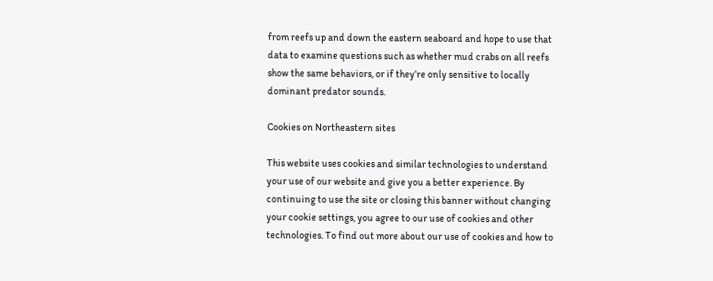from reefs up and down the eastern seaboard and hope to use that data to examine questions such as whether mud crabs on all reefs show the same behaviors, or if they’re only sensitive to locally dominant predator sounds.

Cookies on Northeastern sites

This website uses cookies and similar technologies to understand your use of our website and give you a better experience. By continuing to use the site or closing this banner without changing your cookie settings, you agree to our use of cookies and other technologies. To find out more about our use of cookies and how to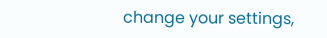change your settings,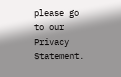please go to our Privacy Statement.